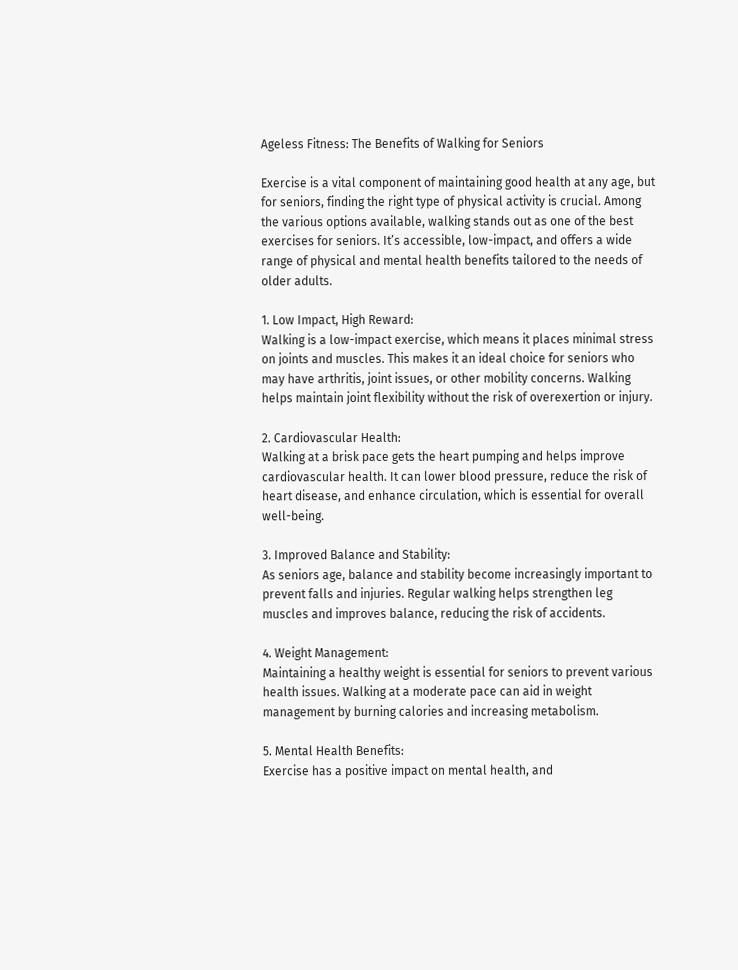Ageless Fitness: The Benefits of Walking for Seniors

Exercise is a vital component of maintaining good health at any age, but for seniors, finding the right type of physical activity is crucial. Among the various options available, walking stands out as one of the best exercises for seniors. It’s accessible, low-impact, and offers a wide range of physical and mental health benefits tailored to the needs of older adults.

1. Low Impact, High Reward:
Walking is a low-impact exercise, which means it places minimal stress on joints and muscles. This makes it an ideal choice for seniors who may have arthritis, joint issues, or other mobility concerns. Walking helps maintain joint flexibility without the risk of overexertion or injury.

2. Cardiovascular Health:
Walking at a brisk pace gets the heart pumping and helps improve cardiovascular health. It can lower blood pressure, reduce the risk of heart disease, and enhance circulation, which is essential for overall well-being.

3. Improved Balance and Stability:
As seniors age, balance and stability become increasingly important to prevent falls and injuries. Regular walking helps strengthen leg muscles and improves balance, reducing the risk of accidents.

4. Weight Management:
Maintaining a healthy weight is essential for seniors to prevent various health issues. Walking at a moderate pace can aid in weight management by burning calories and increasing metabolism.

5. Mental Health Benefits:
Exercise has a positive impact on mental health, and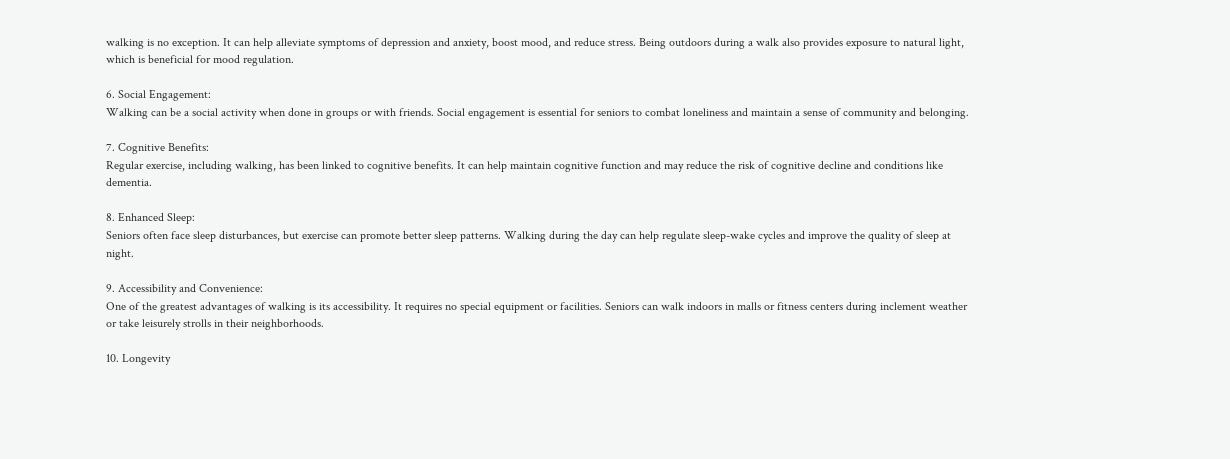walking is no exception. It can help alleviate symptoms of depression and anxiety, boost mood, and reduce stress. Being outdoors during a walk also provides exposure to natural light, which is beneficial for mood regulation.

6. Social Engagement:
Walking can be a social activity when done in groups or with friends. Social engagement is essential for seniors to combat loneliness and maintain a sense of community and belonging.

7. Cognitive Benefits:
Regular exercise, including walking, has been linked to cognitive benefits. It can help maintain cognitive function and may reduce the risk of cognitive decline and conditions like dementia.

8. Enhanced Sleep:
Seniors often face sleep disturbances, but exercise can promote better sleep patterns. Walking during the day can help regulate sleep-wake cycles and improve the quality of sleep at night.

9. Accessibility and Convenience:
One of the greatest advantages of walking is its accessibility. It requires no special equipment or facilities. Seniors can walk indoors in malls or fitness centers during inclement weather or take leisurely strolls in their neighborhoods.

10. Longevity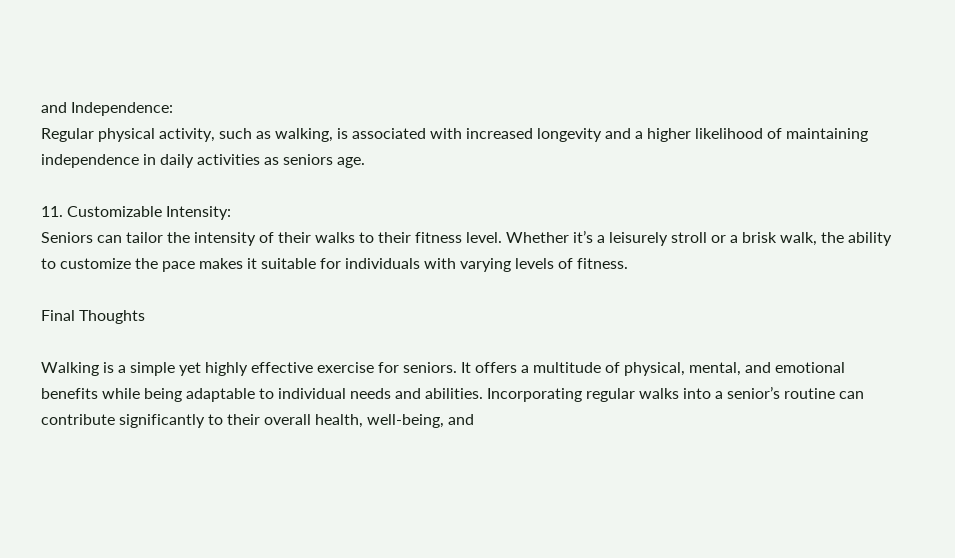and Independence:
Regular physical activity, such as walking, is associated with increased longevity and a higher likelihood of maintaining independence in daily activities as seniors age.

11. Customizable Intensity:
Seniors can tailor the intensity of their walks to their fitness level. Whether it’s a leisurely stroll or a brisk walk, the ability to customize the pace makes it suitable for individuals with varying levels of fitness.

Final Thoughts

Walking is a simple yet highly effective exercise for seniors. It offers a multitude of physical, mental, and emotional benefits while being adaptable to individual needs and abilities. Incorporating regular walks into a senior’s routine can contribute significantly to their overall health, well-being, and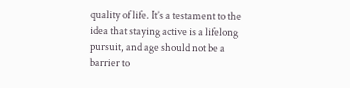quality of life. It’s a testament to the idea that staying active is a lifelong pursuit, and age should not be a barrier to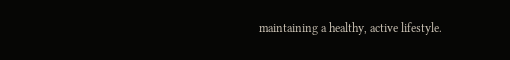maintaining a healthy, active lifestyle.